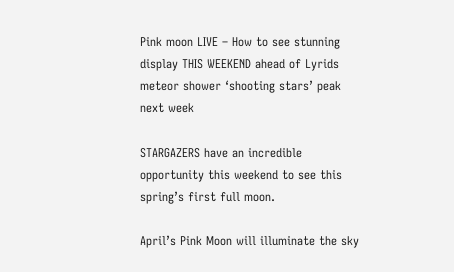Pink moon LIVE – How to see stunning display THIS WEEKEND ahead of Lyrids meteor shower ‘shooting stars’ peak next week

STARGAZERS have an incredible opportunity this weekend to see this spring’s first full moon.

April’s Pink Moon will illuminate the sky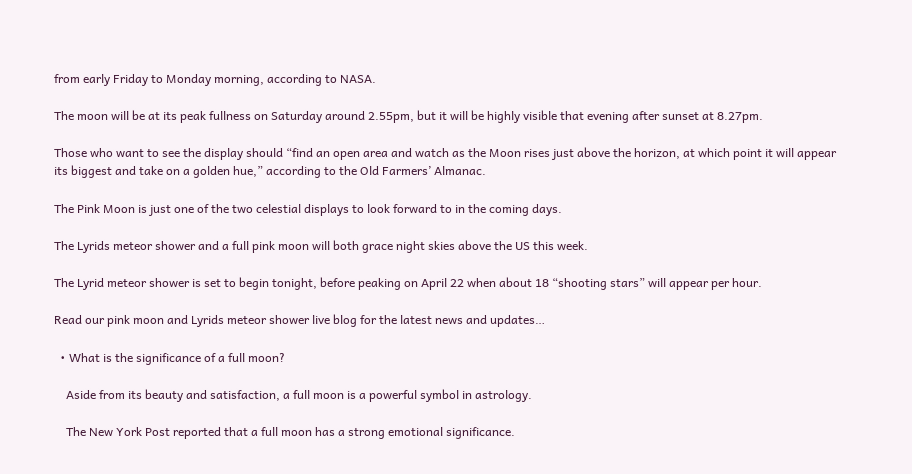from early Friday to Monday morning, according to NASA.

The moon will be at its peak fullness on Saturday around 2.55pm, but it will be highly visible that evening after sunset at 8.27pm.

Those who want to see the display should “find an open area and watch as the Moon rises just above the horizon, at which point it will appear its biggest and take on a golden hue,” according to the Old Farmers’ Almanac.

The Pink Moon is just one of the two celestial displays to look forward to in the coming days.

The Lyrids meteor shower and a full pink moon will both grace night skies above the US this week.

The Lyrid meteor shower is set to begin tonight, before peaking on April 22 when about 18 “shooting stars” will appear per hour.

Read our pink moon and Lyrids meteor shower live blog for the latest news and updates…

  • What is the significance of a full moon?

    Aside from its beauty and satisfaction, a full moon is a powerful symbol in astrology.

    The New York Post reported that a full moon has a strong emotional significance.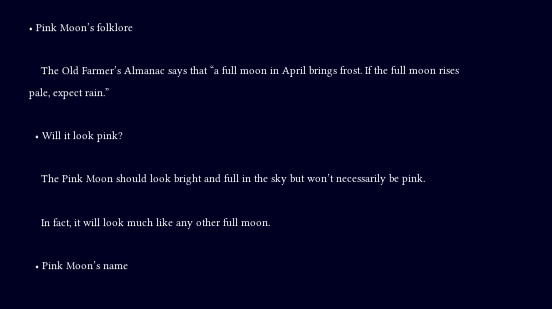• Pink Moon’s folklore

    The Old Farmer’s Almanac says that “a full moon in April brings frost. If the full moon rises pale, expect rain.”

  • Will it look pink?

    The Pink Moon should look bright and full in the sky but won’t necessarily be pink.

    In fact, it will look much like any other full moon.

  • Pink Moon’s name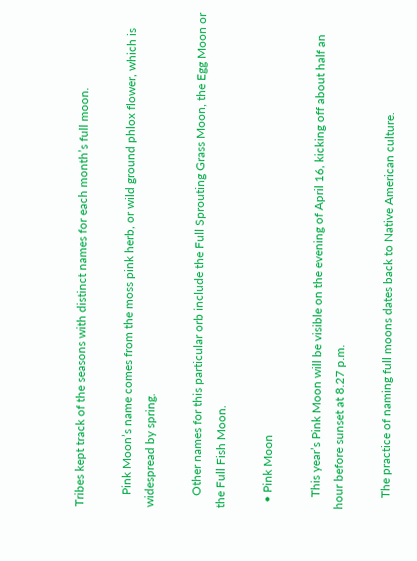Tribes kept track of the seasons with distinct names for each month’s full moon.

    Pink Moon’s name comes from the moss pink herb, or wild ground phlox flower, which is widespread by spring.

    Other names for this particular orb include the Full Sprouting Grass Moon, the Egg Moon or the Full Fish Moon.

  • Pink Moon

    This year’s Pink Moon will be visible on the evening of April 16, kicking off about half an hour before sunset at 8.27 p.m.

    The practice of naming full moons dates back to Native American culture.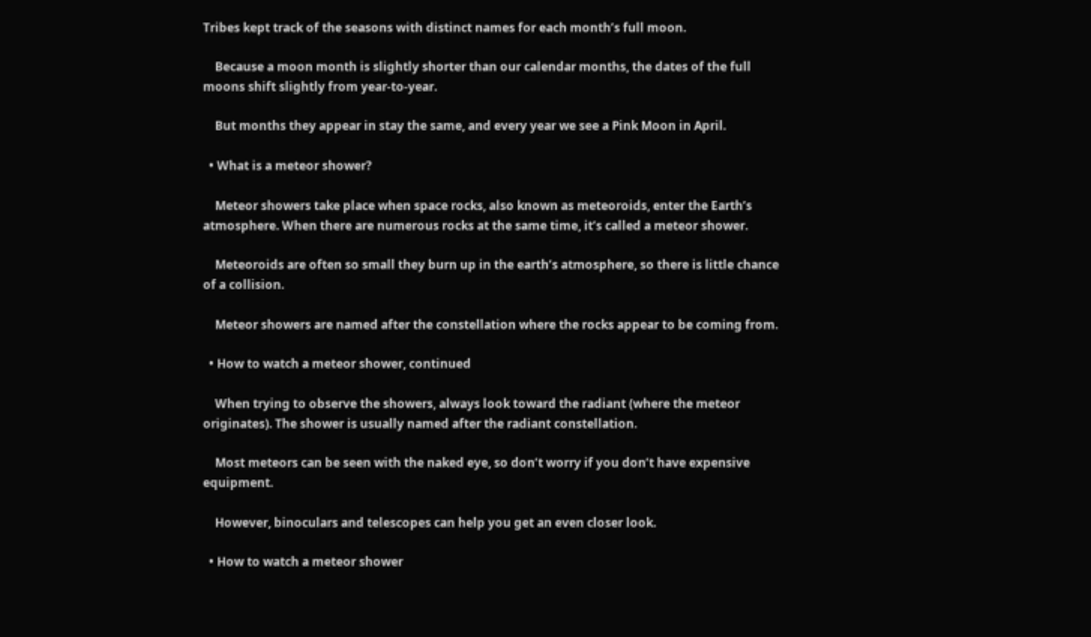Tribes kept track of the seasons with distinct names for each month’s full moon.

    Because a moon month is slightly shorter than our calendar months, the dates of the full moons shift slightly from year-to-year.

    But months they appear in stay the same, and every year we see a Pink Moon in April.

  • What is a meteor shower?

    Meteor showers take place when space rocks, also known as meteoroids, enter the Earth’s atmosphere. When there are numerous rocks at the same time, it’s called a meteor shower.

    Meteoroids are often so small they burn up in the earth’s atmosphere, so there is little chance of a collision.

    Meteor showers are named after the constellation where the rocks appear to be coming from.

  • How to watch a meteor shower, continued

    When trying to observe the showers, always look toward the radiant (where the meteor originates). The shower is usually named after the radiant constellation.

    Most meteors can be seen with the naked eye, so don’t worry if you don’t have expensive equipment.

    However, binoculars and telescopes can help you get an even closer look.

  • How to watch a meteor shower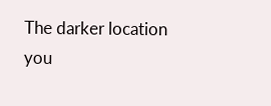The darker location you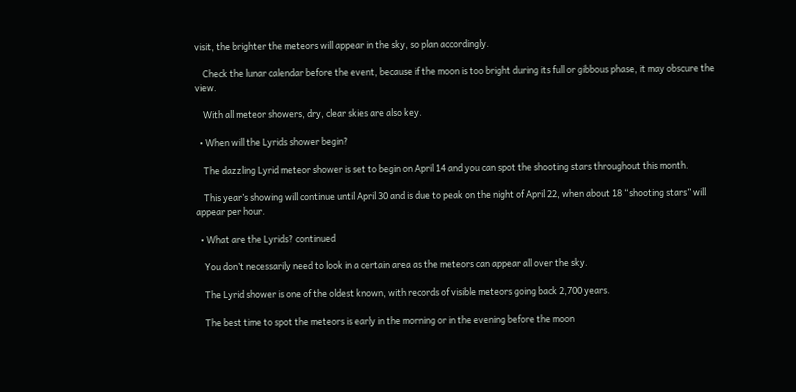visit, the brighter the meteors will appear in the sky, so plan accordingly.

    Check the lunar calendar before the event, because if the moon is too bright during its full or gibbous phase, it may obscure the view.

    With all meteor showers, dry, clear skies are also key.

  • When will the Lyrids shower begin?

    The dazzling Lyrid meteor shower is set to begin on April 14 and you can spot the shooting stars throughout this month.

    This year’s showing will continue until April 30 and is due to peak on the night of April 22, when about 18 “shooting stars” will appear per hour.

  • What are the Lyrids? continued

    You don’t necessarily need to look in a certain area as the meteors can appear all over the sky.

    The Lyrid shower is one of the oldest known, with records of visible meteors going back 2,700 years.

    The best time to spot the meteors is early in the morning or in the evening before the moon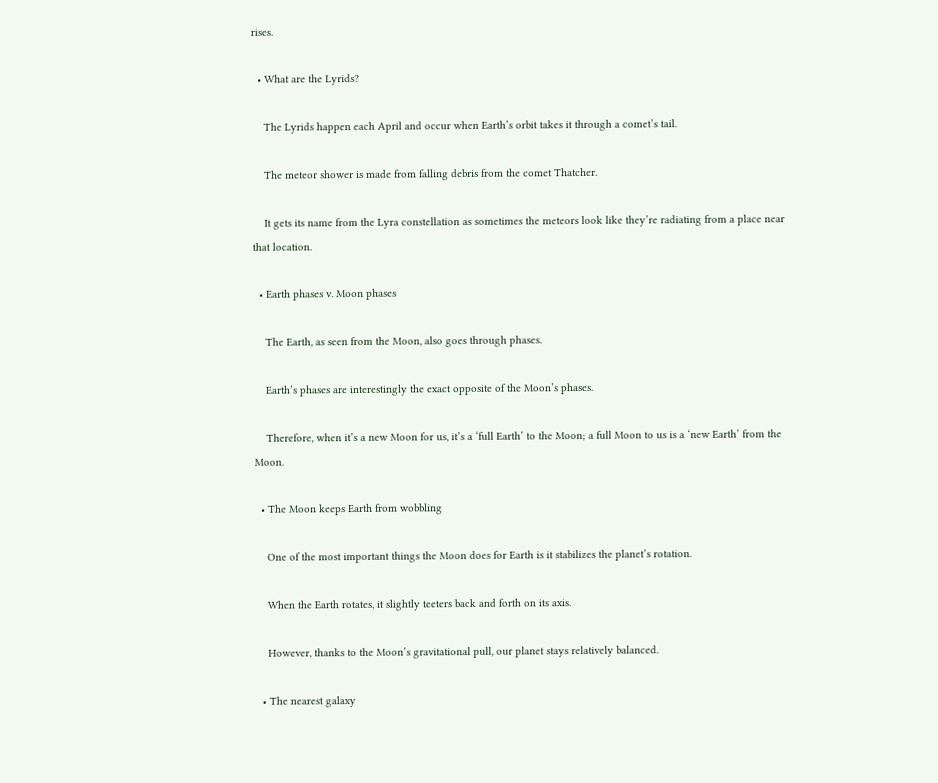rises.

  • What are the Lyrids?

    The Lyrids happen each April and occur when Earth’s orbit takes it through a comet’s tail.

    The meteor shower is made from falling debris from the comet Thatcher.

    It gets its name from the Lyra constellation as sometimes the meteors look like they’re radiating from a place near that location.

  • Earth phases v. Moon phases

    The Earth, as seen from the Moon, also goes through phases.

    Earth’s phases are interestingly the exact opposite of the Moon’s phases.

    Therefore, when it’s a new Moon for us, it’s a ‘full Earth’ to the Moon; a full Moon to us is a ‘new Earth’ from the Moon.

  • The Moon keeps Earth from wobbling

    One of the most important things the Moon does for Earth is it stabilizes the planet’s rotation.

    When the Earth rotates, it slightly teeters back and forth on its axis.

    However, thanks to the Moon’s gravitational pull, our planet stays relatively balanced.

  • The nearest galaxy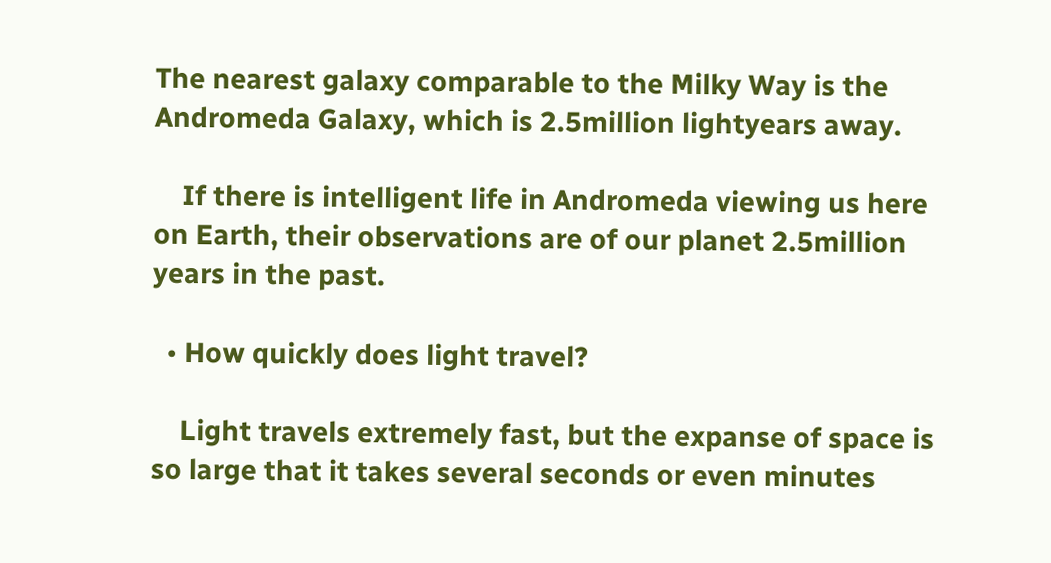The nearest galaxy comparable to the Milky Way is the Andromeda Galaxy, which is 2.5million lightyears away.

    If there is intelligent life in Andromeda viewing us here on Earth, their observations are of our planet 2.5million years in the past.

  • How quickly does light travel?

    Light travels extremely fast, but the expanse of space is so large that it takes several seconds or even minutes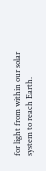for light from within our solar system to reach Earth.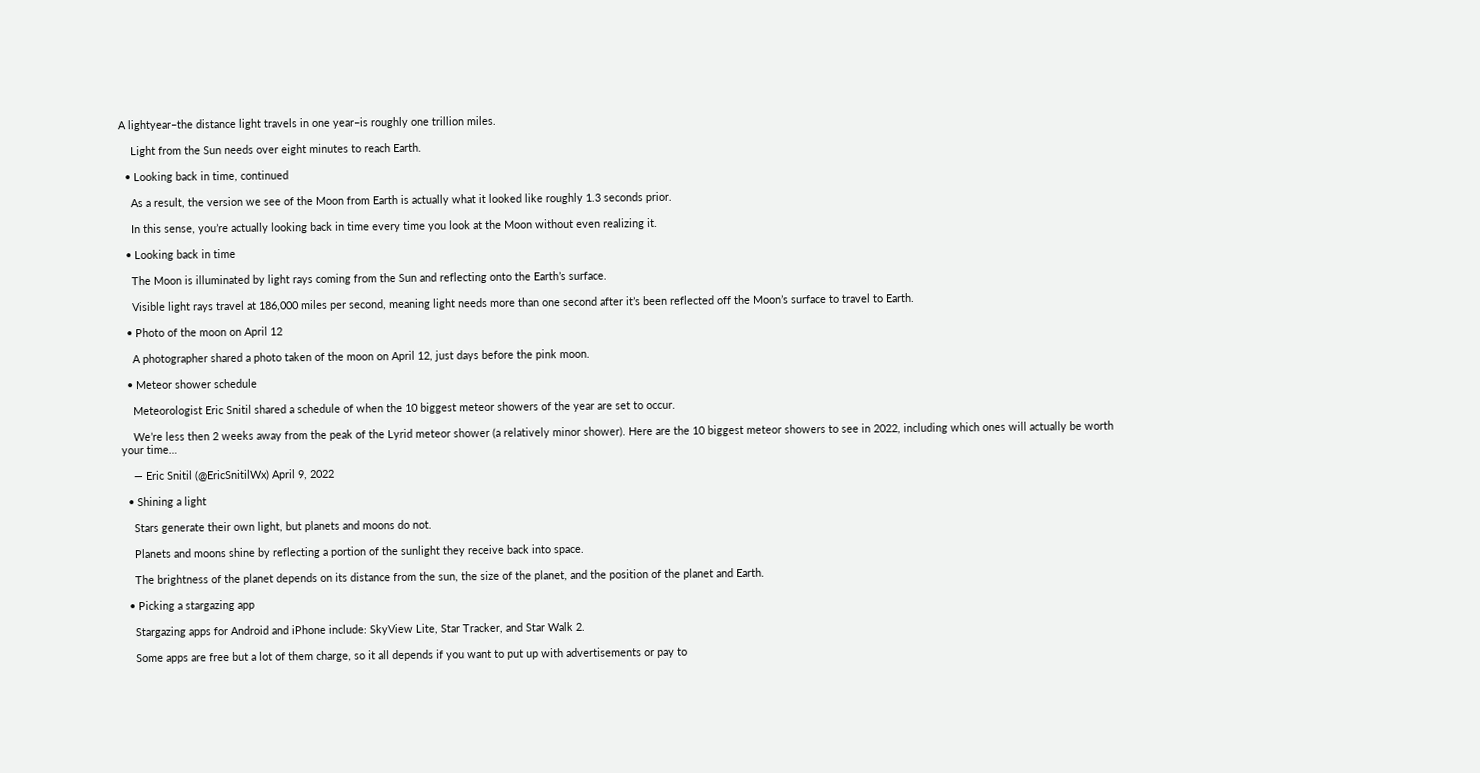A lightyear–the distance light travels in one year–is roughly one trillion miles.

    Light from the Sun needs over eight minutes to reach Earth.

  • Looking back in time, continued

    As a result, the version we see of the Moon from Earth is actually what it looked like roughly 1.3 seconds prior.

    In this sense, you’re actually looking back in time every time you look at the Moon without even realizing it.

  • Looking back in time

    The Moon is illuminated by light rays coming from the Sun and reflecting onto the Earth’s surface.

    Visible light rays travel at 186,000 miles per second, meaning light needs more than one second after it’s been reflected off the Moon’s surface to travel to Earth.

  • Photo of the moon on April 12

    A photographer shared a photo taken of the moon on April 12, just days before the pink moon.

  • Meteor shower schedule

    Meteorologist Eric Snitil shared a schedule of when the 10 biggest meteor showers of the year are set to occur.

    We’re less then 2 weeks away from the peak of the Lyrid meteor shower (a relatively minor shower). Here are the 10 biggest meteor showers to see in 2022, including which ones will actually be worth your time…

    — Eric Snitil (@EricSnitilWx) April 9, 2022

  • Shining a light

    Stars generate their own light, but planets and moons do not.

    Planets and moons shine by reflecting a portion of the sunlight they receive back into space.

    The brightness of the planet depends on its distance from the sun, the size of the planet, and the position of the planet and Earth.

  • Picking a stargazing app

    Stargazing apps for Android and iPhone include: SkyView Lite, Star Tracker, and Star Walk 2.

    Some apps are free but a lot of them charge, so it all depends if you want to put up with advertisements or pay to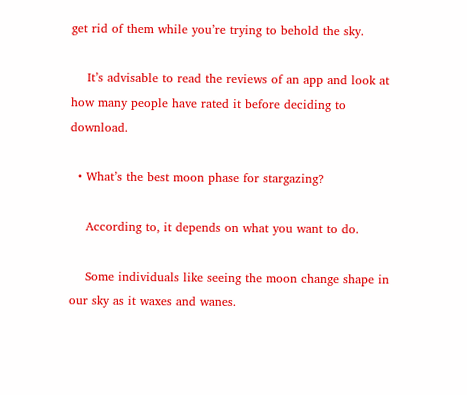get rid of them while you’re trying to behold the sky.

    It’s advisable to read the reviews of an app and look at how many people have rated it before deciding to download.

  • What’s the best moon phase for stargazing?

    According to, it depends on what you want to do.

    Some individuals like seeing the moon change shape in our sky as it waxes and wanes.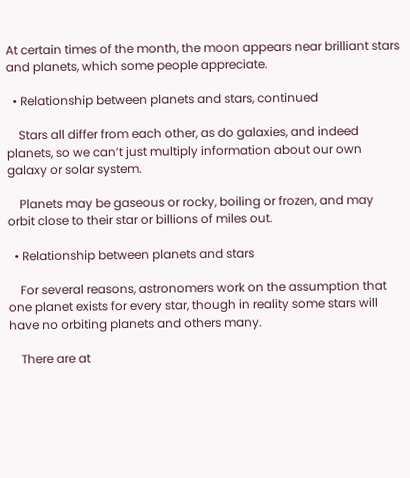At certain times of the month, the moon appears near brilliant stars and planets, which some people appreciate.

  • Relationship between planets and stars, continued

    Stars all differ from each other, as do galaxies, and indeed planets, so we can’t just multiply information about our own galaxy or solar system.

    Planets may be gaseous or rocky, boiling or frozen, and may orbit close to their star or billions of miles out.

  • Relationship between planets and stars

    For several reasons, astronomers work on the assumption that one planet exists for every star, though in reality some stars will have no orbiting planets and others many.

    There are at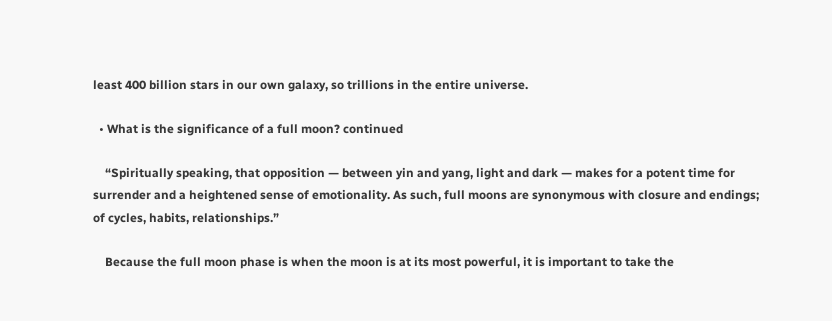least 400 billion stars in our own galaxy, so trillions in the entire universe.

  • What is the significance of a full moon? continued

    “Spiritually speaking, that opposition — between yin and yang, light and dark — makes for a potent time for surrender and a heightened sense of emotionality. As such, full moons are synonymous with closure and endings; of cycles, habits, relationships.”

    Because the full moon phase is when the moon is at its most powerful, it is important to take the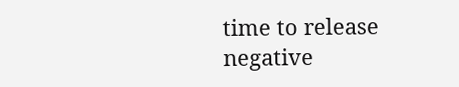time to release negative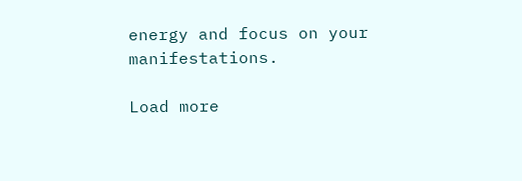energy and focus on your manifestations.

Load more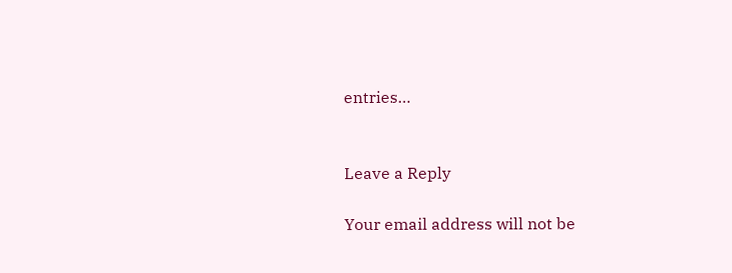entries…


Leave a Reply

Your email address will not be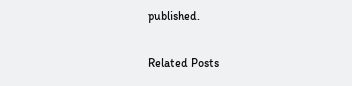published.

Related Posts